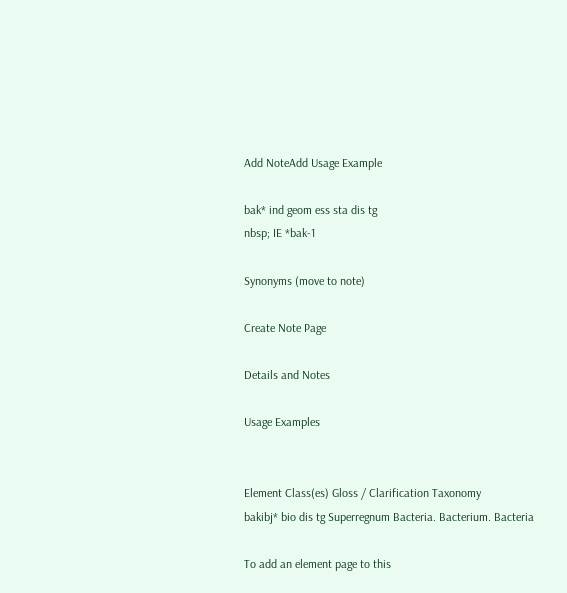Add NoteAdd Usage Example

bak* ind geom ess sta dis tg
nbsp; IE *bak-1

Synonyms (move to note)

Create Note Page

Details and Notes

Usage Examples


Element Class(es) Gloss / Clarification Taxonomy
bakibj* bio dis tg Superregnum Bacteria. Bacterium. Bacteria

To add an element page to this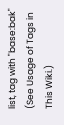list, tag with "base:bak" (See Usage of Tags in This Wiki.)